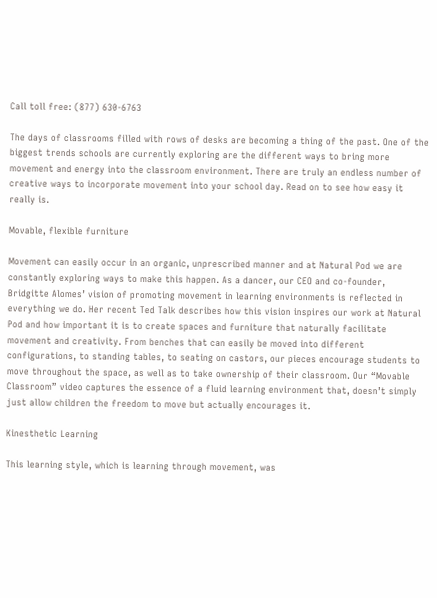Call toll free: (877) 630-6763

The days of classrooms filled with rows of desks are becoming a thing of the past. One of the biggest trends schools are currently exploring are the different ways to bring more movement and energy into the classroom environment. There are truly an endless number of creative ways to incorporate movement into your school day. Read on to see how easy it really is.

Movable, flexible furniture

Movement can easily occur in an organic, unprescribed manner and at Natural Pod we are constantly exploring ways to make this happen. As a dancer, our CEO and co-founder, Bridgitte Alomes’ vision of promoting movement in learning environments is reflected in everything we do. Her recent Ted Talk describes how this vision inspires our work at Natural Pod and how important it is to create spaces and furniture that naturally facilitate movement and creativity. From benches that can easily be moved into different configurations, to standing tables, to seating on castors, our pieces encourage students to move throughout the space, as well as to take ownership of their classroom. Our “Movable Classroom” video captures the essence of a fluid learning environment that, doesn’t simply just allow children the freedom to move but actually encourages it.

Kinesthetic Learning

This learning style, which is learning through movement, was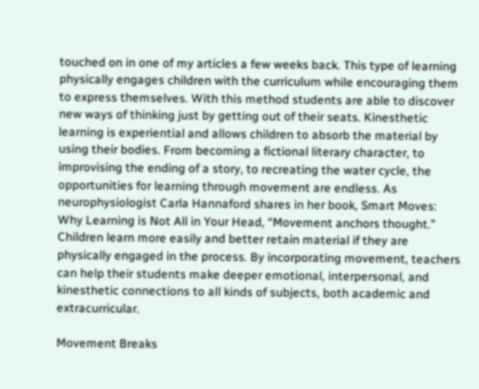touched on in one of my articles a few weeks back. This type of learning physically engages children with the curriculum while encouraging them to express themselves. With this method students are able to discover new ways of thinking just by getting out of their seats. Kinesthetic learning is experiential and allows children to absorb the material by using their bodies. From becoming a fictional literary character, to improvising the ending of a story, to recreating the water cycle, the opportunities for learning through movement are endless. As neurophysiologist Carla Hannaford shares in her book, Smart Moves: Why Learning is Not All in Your Head, “Movement anchors thought.” Children learn more easily and better retain material if they are physically engaged in the process. By incorporating movement, teachers can help their students make deeper emotional, interpersonal, and kinesthetic connections to all kinds of subjects, both academic and extracurricular.

Movement Breaks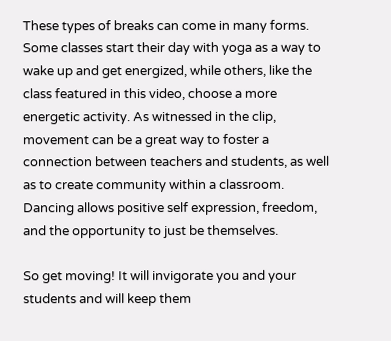These types of breaks can come in many forms. Some classes start their day with yoga as a way to wake up and get energized, while others, like the class featured in this video, choose a more energetic activity. As witnessed in the clip, movement can be a great way to foster a connection between teachers and students, as well as to create community within a classroom. Dancing allows positive self expression, freedom, and the opportunity to just be themselves.

So get moving! It will invigorate you and your students and will keep them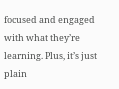focused and engaged with what they’re learning. Plus, it’s just plain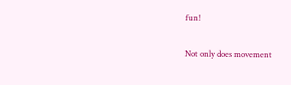fun!

Not only does movement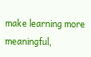make learning more meaningful,